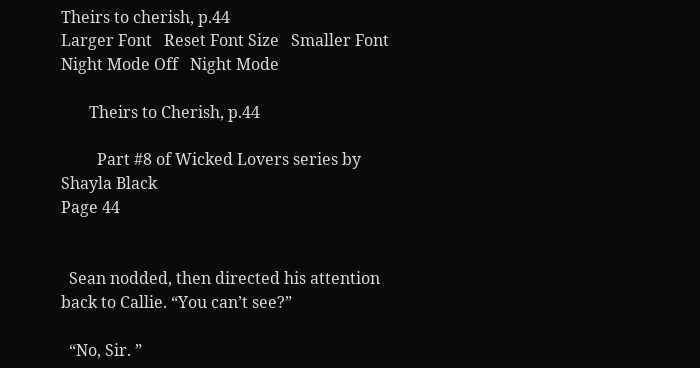Theirs to cherish, p.44
Larger Font   Reset Font Size   Smaller Font       Night Mode Off   Night Mode

       Theirs to Cherish, p.44

         Part #8 of Wicked Lovers series by Shayla Black
Page 44


  Sean nodded, then directed his attention back to Callie. “You can’t see?”

  “No, Sir. ”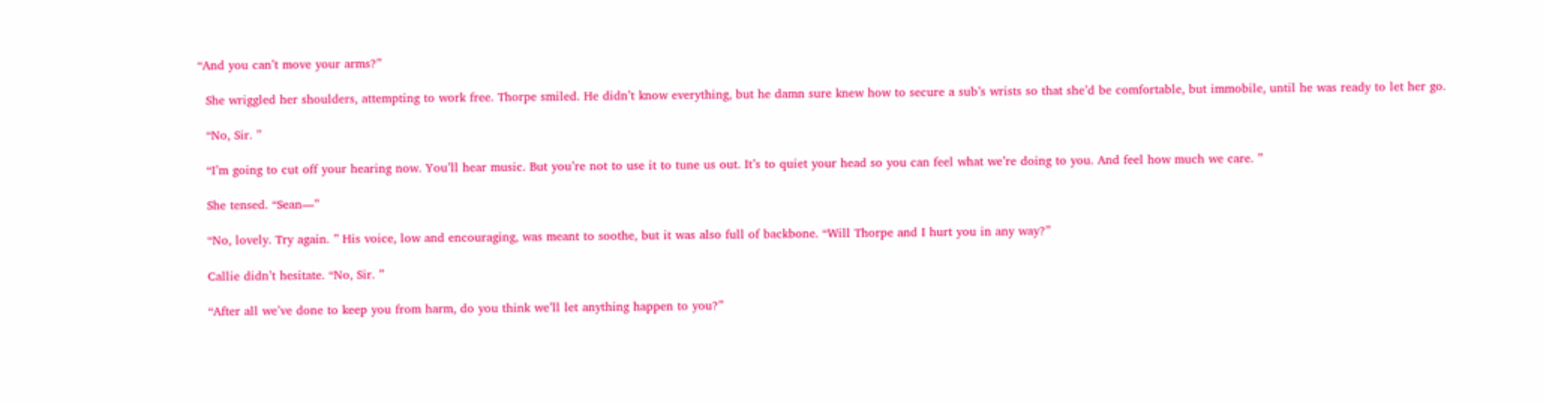“And you can’t move your arms?”

  She wriggled her shoulders, attempting to work free. Thorpe smiled. He didn’t know everything, but he damn sure knew how to secure a sub’s wrists so that she’d be comfortable, but immobile, until he was ready to let her go.

  “No, Sir. ”

  “I’m going to cut off your hearing now. You’ll hear music. But you’re not to use it to tune us out. It’s to quiet your head so you can feel what we’re doing to you. And feel how much we care. ”

  She tensed. “Sean—”

  “No, lovely. Try again. ” His voice, low and encouraging, was meant to soothe, but it was also full of backbone. “Will Thorpe and I hurt you in any way?”

  Callie didn’t hesitate. “No, Sir. ”

  “After all we’ve done to keep you from harm, do you think we’ll let anything happen to you?”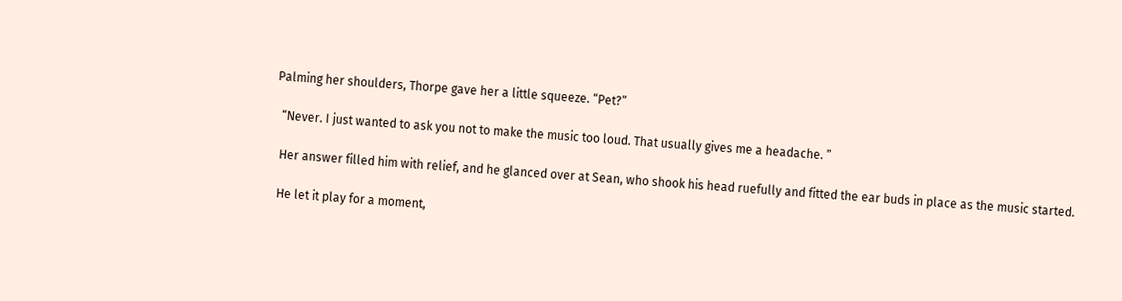Palming her shoulders, Thorpe gave her a little squeeze. “Pet?”

  “Never. I just wanted to ask you not to make the music too loud. That usually gives me a headache. ”

  Her answer filled him with relief, and he glanced over at Sean, who shook his head ruefully and fitted the ear buds in place as the music started.

  He let it play for a moment,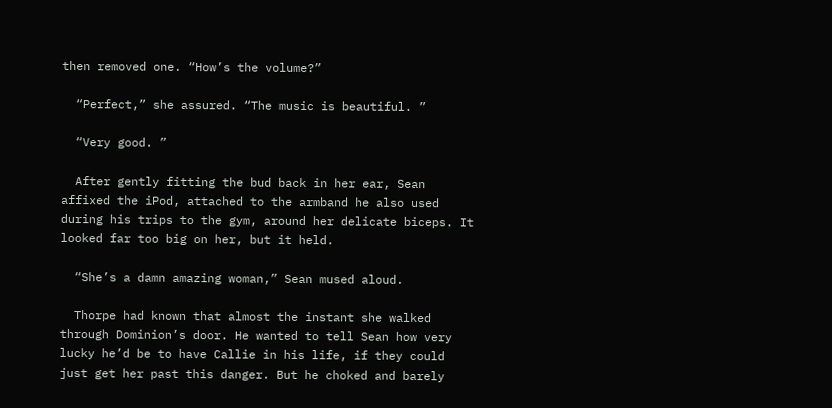then removed one. “How’s the volume?”

  “Perfect,” she assured. “The music is beautiful. ”

  “Very good. ”

  After gently fitting the bud back in her ear, Sean affixed the iPod, attached to the armband he also used during his trips to the gym, around her delicate biceps. It looked far too big on her, but it held.

  “She’s a damn amazing woman,” Sean mused aloud.

  Thorpe had known that almost the instant she walked through Dominion’s door. He wanted to tell Sean how very lucky he’d be to have Callie in his life, if they could just get her past this danger. But he choked and barely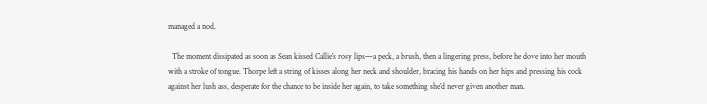managed a nod.

  The moment dissipated as soon as Sean kissed Callie’s rosy lips—a peck, a brush, then a lingering press, before he dove into her mouth with a stroke of tongue. Thorpe left a string of kisses along her neck and shoulder, bracing his hands on her hips and pressing his cock against her lush ass, desperate for the chance to be inside her again, to take something she’d never given another man.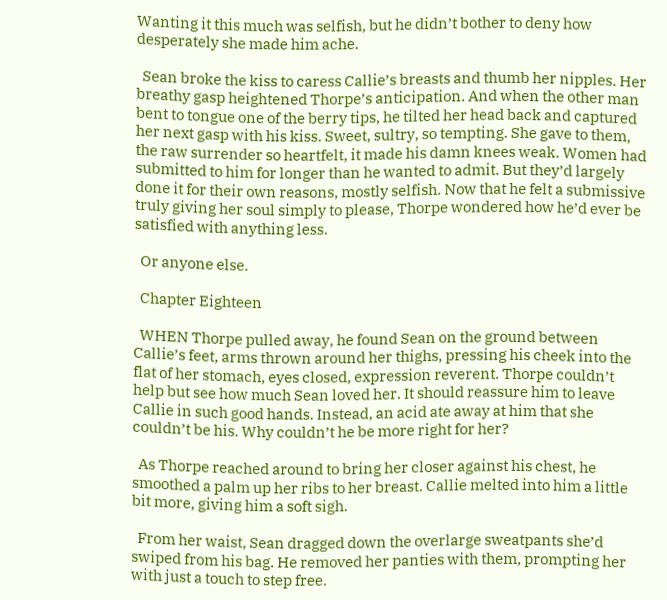Wanting it this much was selfish, but he didn’t bother to deny how desperately she made him ache.

  Sean broke the kiss to caress Callie’s breasts and thumb her nipples. Her breathy gasp heightened Thorpe’s anticipation. And when the other man bent to tongue one of the berry tips, he tilted her head back and captured her next gasp with his kiss. Sweet, sultry, so tempting. She gave to them, the raw surrender so heartfelt, it made his damn knees weak. Women had submitted to him for longer than he wanted to admit. But they’d largely done it for their own reasons, mostly selfish. Now that he felt a submissive truly giving her soul simply to please, Thorpe wondered how he’d ever be satisfied with anything less.

  Or anyone else.

  Chapter Eighteen

  WHEN Thorpe pulled away, he found Sean on the ground between Callie’s feet, arms thrown around her thighs, pressing his cheek into the flat of her stomach, eyes closed, expression reverent. Thorpe couldn’t help but see how much Sean loved her. It should reassure him to leave Callie in such good hands. Instead, an acid ate away at him that she couldn’t be his. Why couldn’t he be more right for her?

  As Thorpe reached around to bring her closer against his chest, he smoothed a palm up her ribs to her breast. Callie melted into him a little bit more, giving him a soft sigh.

  From her waist, Sean dragged down the overlarge sweatpants she’d swiped from his bag. He removed her panties with them, prompting her with just a touch to step free.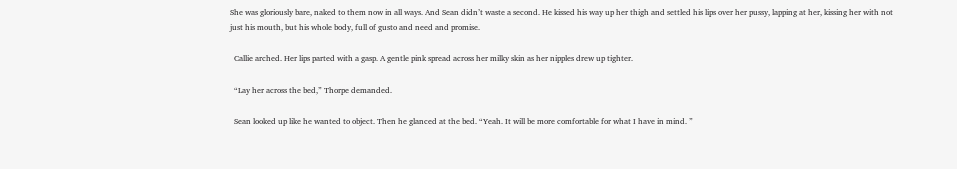She was gloriously bare, naked to them now in all ways. And Sean didn’t waste a second. He kissed his way up her thigh and settled his lips over her pussy, lapping at her, kissing her with not just his mouth, but his whole body, full of gusto and need and promise.

  Callie arched. Her lips parted with a gasp. A gentle pink spread across her milky skin as her nipples drew up tighter.

  “Lay her across the bed,” Thorpe demanded.

  Sean looked up like he wanted to object. Then he glanced at the bed. “Yeah. It will be more comfortable for what I have in mind. ”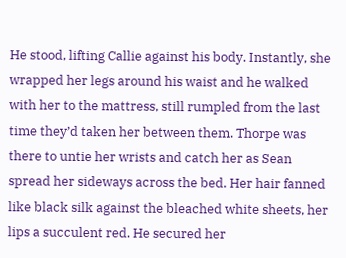He stood, lifting Callie against his body. Instantly, she wrapped her legs around his waist and he walked with her to the mattress, still rumpled from the last time they’d taken her between them. Thorpe was there to untie her wrists and catch her as Sean spread her sideways across the bed. Her hair fanned like black silk against the bleached white sheets, her lips a succulent red. He secured her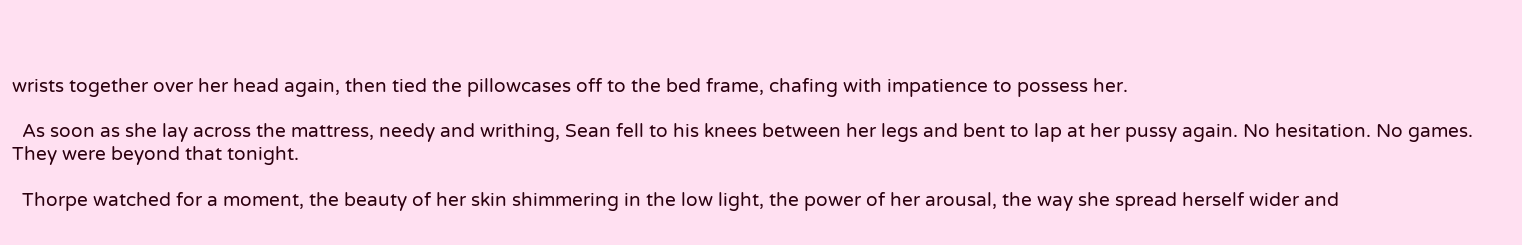wrists together over her head again, then tied the pillowcases off to the bed frame, chafing with impatience to possess her.

  As soon as she lay across the mattress, needy and writhing, Sean fell to his knees between her legs and bent to lap at her pussy again. No hesitation. No games. They were beyond that tonight.

  Thorpe watched for a moment, the beauty of her skin shimmering in the low light, the power of her arousal, the way she spread herself wider and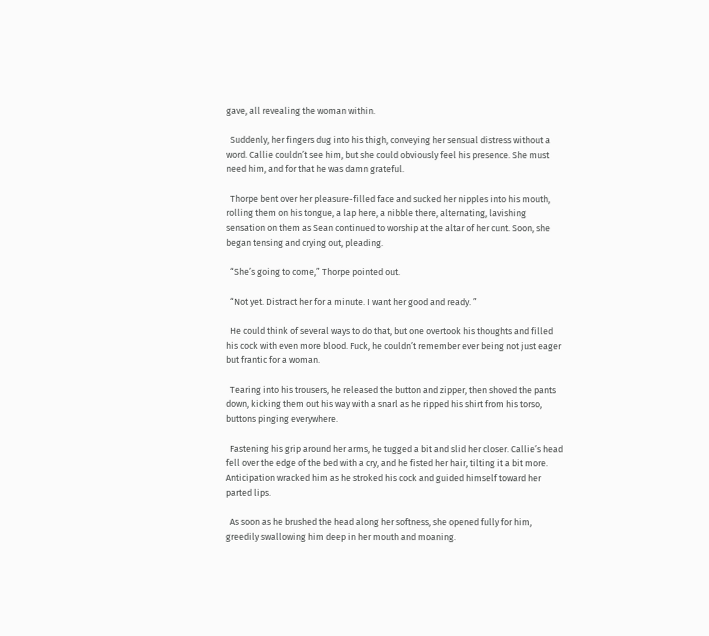gave, all revealing the woman within.

  Suddenly, her fingers dug into his thigh, conveying her sensual distress without a word. Callie couldn’t see him, but she could obviously feel his presence. She must need him, and for that he was damn grateful.

  Thorpe bent over her pleasure-filled face and sucked her nipples into his mouth, rolling them on his tongue, a lap here, a nibble there, alternating, lavishing sensation on them as Sean continued to worship at the altar of her cunt. Soon, she began tensing and crying out, pleading.

  “She’s going to come,” Thorpe pointed out.

  “Not yet. Distract her for a minute. I want her good and ready. ”

  He could think of several ways to do that, but one overtook his thoughts and filled his cock with even more blood. Fuck, he couldn’t remember ever being not just eager but frantic for a woman.

  Tearing into his trousers, he released the button and zipper, then shoved the pants down, kicking them out his way with a snarl as he ripped his shirt from his torso, buttons pinging everywhere.

  Fastening his grip around her arms, he tugged a bit and slid her closer. Callie’s head fell over the edge of the bed with a cry, and he fisted her hair, tilting it a bit more. Anticipation wracked him as he stroked his cock and guided himself toward her parted lips.

  As soon as he brushed the head along her softness, she opened fully for him, greedily swallowing him deep in her mouth and moaning.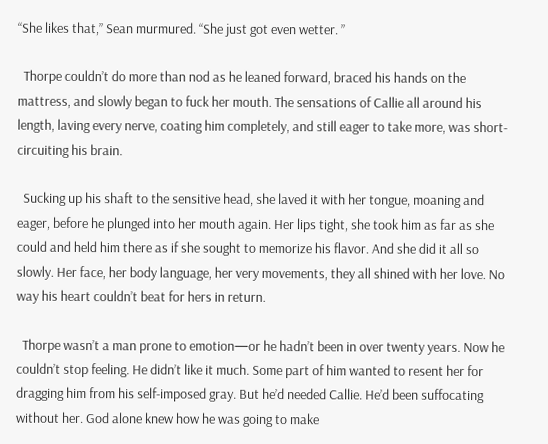“She likes that,” Sean murmured. “She just got even wetter. ”

  Thorpe couldn’t do more than nod as he leaned forward, braced his hands on the mattress, and slowly began to fuck her mouth. The sensations of Callie all around his length, laving every nerve, coating him completely, and still eager to take more, was short-circuiting his brain.

  Sucking up his shaft to the sensitive head, she laved it with her tongue, moaning and eager, before he plunged into her mouth again. Her lips tight, she took him as far as she could and held him there as if she sought to memorize his flavor. And she did it all so slowly. Her face, her body language, her very movements, they all shined with her love. No way his heart couldn’t beat for hers in return.

  Thorpe wasn’t a man prone to emotion—or he hadn’t been in over twenty years. Now he couldn’t stop feeling. He didn’t like it much. Some part of him wanted to resent her for dragging him from his self-imposed gray. But he’d needed Callie. He’d been suffocating without her. God alone knew how he was going to make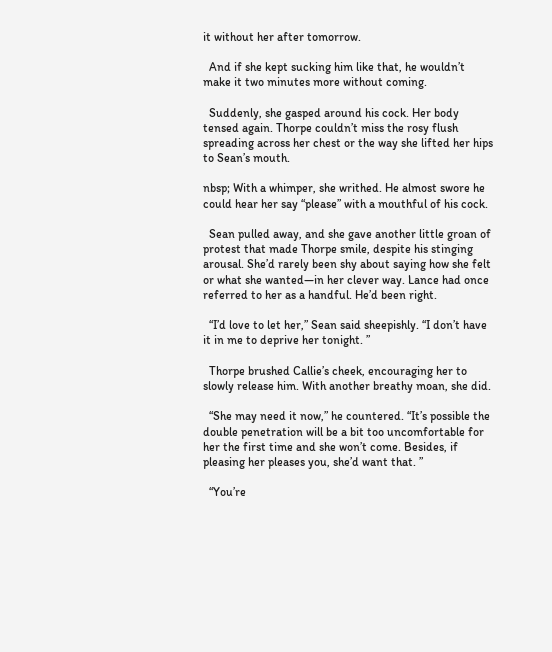it without her after tomorrow.

  And if she kept sucking him like that, he wouldn’t make it two minutes more without coming.

  Suddenly, she gasped around his cock. Her body tensed again. Thorpe couldn’t miss the rosy flush spreading across her chest or the way she lifted her hips to Sean’s mouth.

nbsp; With a whimper, she writhed. He almost swore he could hear her say “please” with a mouthful of his cock.

  Sean pulled away, and she gave another little groan of protest that made Thorpe smile, despite his stinging arousal. She’d rarely been shy about saying how she felt or what she wanted—in her clever way. Lance had once referred to her as a handful. He’d been right.

  “I’d love to let her,” Sean said sheepishly. “I don’t have it in me to deprive her tonight. ”

  Thorpe brushed Callie’s cheek, encouraging her to slowly release him. With another breathy moan, she did.

  “She may need it now,” he countered. “It’s possible the double penetration will be a bit too uncomfortable for her the first time and she won’t come. Besides, if pleasing her pleases you, she’d want that. ”

  “You’re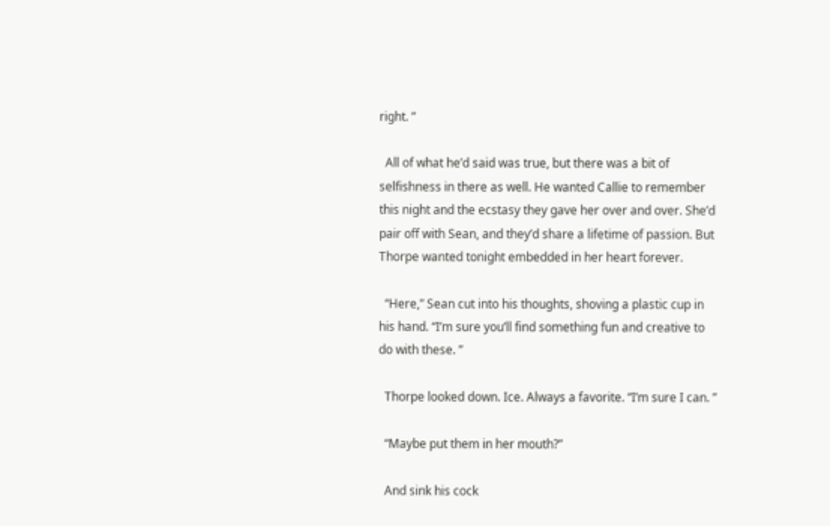right. ”

  All of what he’d said was true, but there was a bit of selfishness in there as well. He wanted Callie to remember this night and the ecstasy they gave her over and over. She’d pair off with Sean, and they’d share a lifetime of passion. But Thorpe wanted tonight embedded in her heart forever.

  “Here,” Sean cut into his thoughts, shoving a plastic cup in his hand. “I’m sure you’ll find something fun and creative to do with these. ”

  Thorpe looked down. Ice. Always a favorite. “I’m sure I can. ”

  “Maybe put them in her mouth?”

  And sink his cock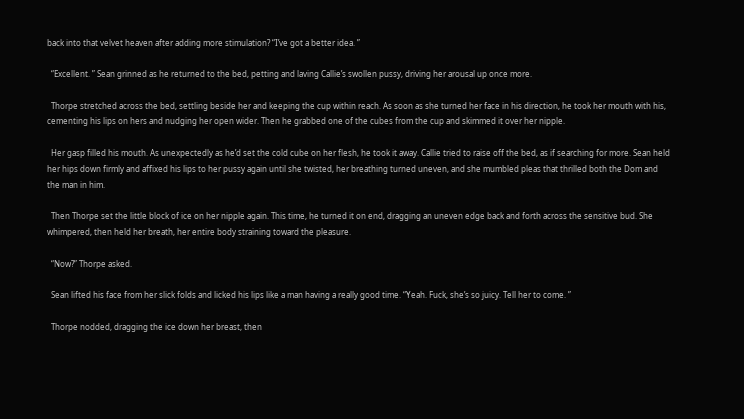back into that velvet heaven after adding more stimulation? “I’ve got a better idea. ”

  “Excellent. ” Sean grinned as he returned to the bed, petting and laving Callie’s swollen pussy, driving her arousal up once more.

  Thorpe stretched across the bed, settling beside her and keeping the cup within reach. As soon as she turned her face in his direction, he took her mouth with his, cementing his lips on hers and nudging her open wider. Then he grabbed one of the cubes from the cup and skimmed it over her nipple.

  Her gasp filled his mouth. As unexpectedly as he’d set the cold cube on her flesh, he took it away. Callie tried to raise off the bed, as if searching for more. Sean held her hips down firmly and affixed his lips to her pussy again until she twisted, her breathing turned uneven, and she mumbled pleas that thrilled both the Dom and the man in him.

  Then Thorpe set the little block of ice on her nipple again. This time, he turned it on end, dragging an uneven edge back and forth across the sensitive bud. She whimpered, then held her breath, her entire body straining toward the pleasure.

  “Now?” Thorpe asked.

  Sean lifted his face from her slick folds and licked his lips like a man having a really good time. “Yeah. Fuck, she’s so juicy. Tell her to come. ”

  Thorpe nodded, dragging the ice down her breast, then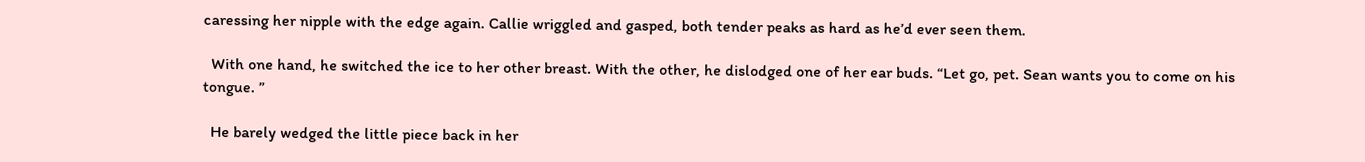caressing her nipple with the edge again. Callie wriggled and gasped, both tender peaks as hard as he’d ever seen them.

  With one hand, he switched the ice to her other breast. With the other, he dislodged one of her ear buds. “Let go, pet. Sean wants you to come on his tongue. ”

  He barely wedged the little piece back in her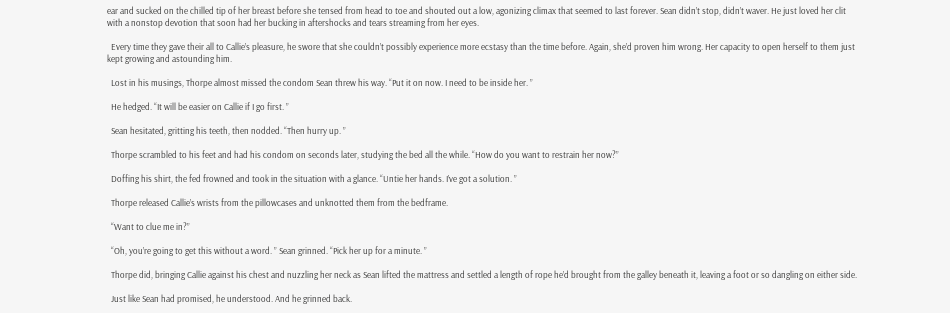ear and sucked on the chilled tip of her breast before she tensed from head to toe and shouted out a low, agonizing climax that seemed to last forever. Sean didn’t stop, didn’t waver. He just loved her clit with a nonstop devotion that soon had her bucking in aftershocks and tears streaming from her eyes.

  Every time they gave their all to Callie’s pleasure, he swore that she couldn’t possibly experience more ecstasy than the time before. Again, she’d proven him wrong. Her capacity to open herself to them just kept growing and astounding him.

  Lost in his musings, Thorpe almost missed the condom Sean threw his way. “Put it on now. I need to be inside her. ”

  He hedged. “It will be easier on Callie if I go first. ”

  Sean hesitated, gritting his teeth, then nodded. “Then hurry up. ”

  Thorpe scrambled to his feet and had his condom on seconds later, studying the bed all the while. “How do you want to restrain her now?”

  Doffing his shirt, the fed frowned and took in the situation with a glance. “Untie her hands. I’ve got a solution. ”

  Thorpe released Callie’s wrists from the pillowcases and unknotted them from the bedframe.

  “Want to clue me in?”

  “Oh, you’re going to get this without a word. ” Sean grinned. “Pick her up for a minute. ”

  Thorpe did, bringing Callie against his chest and nuzzling her neck as Sean lifted the mattress and settled a length of rope he’d brought from the galley beneath it, leaving a foot or so dangling on either side.

  Just like Sean had promised, he understood. And he grinned back.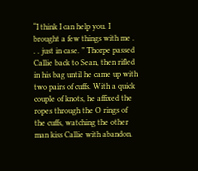“I think I can help you. I brought a few things with me . . . just in case. ” Thorpe passed Callie back to Sean, then rifled in his bag until he came up with two pairs of cuffs. With a quick couple of knots, he affixed the ropes through the O rings of the cuffs, watching the other man kiss Callie with abandon.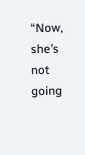“Now, she’s not going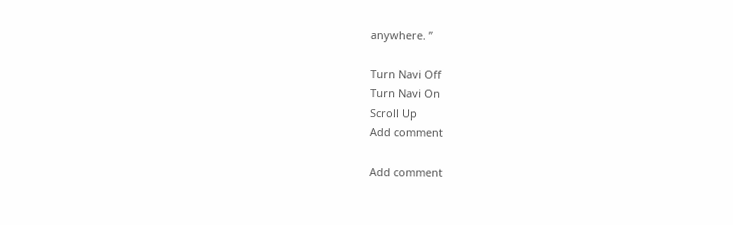anywhere. ”

Turn Navi Off
Turn Navi On
Scroll Up
Add comment

Add comment